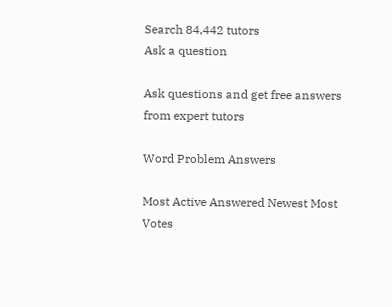Search 84,442 tutors
Ask a question

Ask questions and get free answers from expert tutors

Word Problem Answers

Most Active Answered Newest Most Votes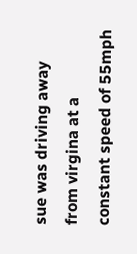sue was driving away from virgina at a constant speed of 55mph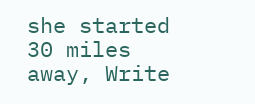she started 30 miles away, Write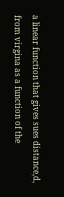a linear function that gives sues distance,d, from virgina as a function of the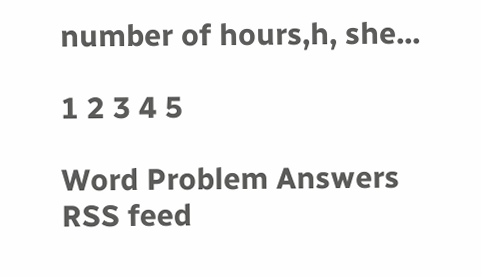number of hours,h, she...

1 2 3 4 5

Word Problem Answers RSS feed